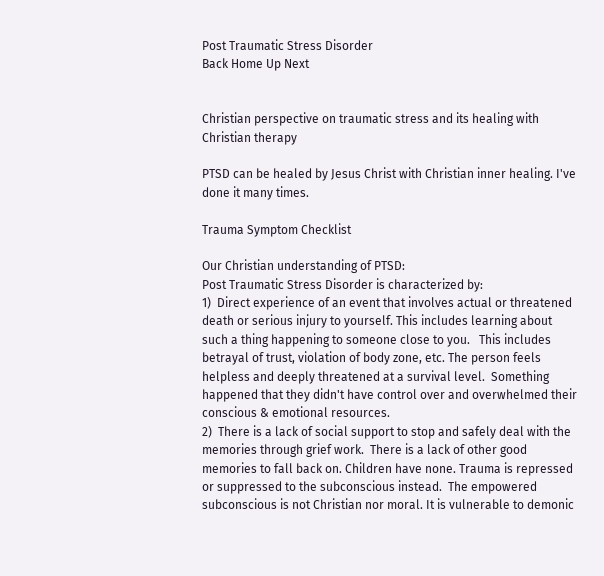Post Traumatic Stress Disorder
Back Home Up Next


Christian perspective on traumatic stress and its healing with Christian therapy

PTSD can be healed by Jesus Christ with Christian inner healing. I've done it many times.

Trauma Symptom Checklist

Our Christian understanding of PTSD:
Post Traumatic Stress Disorder is characterized by:
1)  Direct experience of an event that involves actual or threatened death or serious injury to yourself. This includes learning about such a thing happening to someone close to you.   This includes betrayal of trust, violation of body zone, etc. The person feels helpless and deeply threatened at a survival level.  Something happened that they didn't have control over and overwhelmed their conscious & emotional resources.
2)  There is a lack of social support to stop and safely deal with the memories through grief work.  There is a lack of other good memories to fall back on. Children have none. Trauma is repressed or suppressed to the subconscious instead.  The empowered subconscious is not Christian nor moral. It is vulnerable to demonic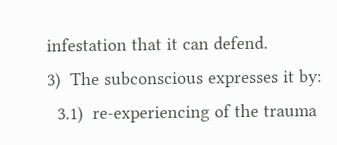infestation that it can defend.
3)  The subconscious expresses it by:
  3.1)  re-experiencing of the trauma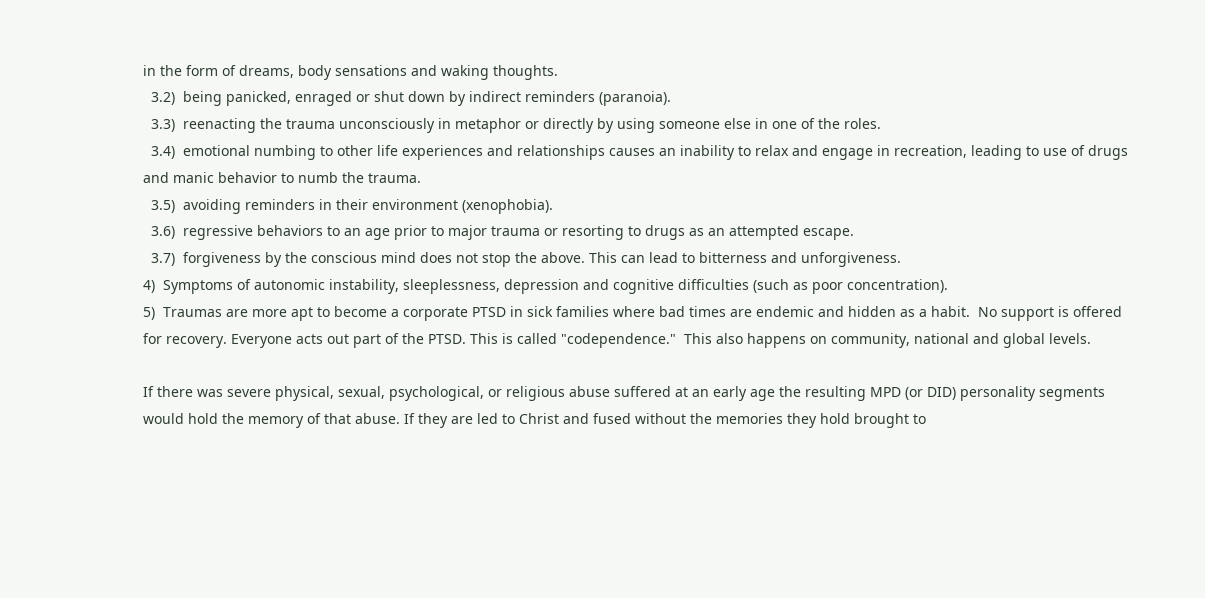in the form of dreams, body sensations and waking thoughts.
  3.2)  being panicked, enraged or shut down by indirect reminders (paranoia).
  3.3)  reenacting the trauma unconsciously in metaphor or directly by using someone else in one of the roles.
  3.4)  emotional numbing to other life experiences and relationships causes an inability to relax and engage in recreation, leading to use of drugs and manic behavior to numb the trauma.
  3.5)  avoiding reminders in their environment (xenophobia).
  3.6)  regressive behaviors to an age prior to major trauma or resorting to drugs as an attempted escape.
  3.7)  forgiveness by the conscious mind does not stop the above. This can lead to bitterness and unforgiveness.
4)  Symptoms of autonomic instability, sleeplessness, depression and cognitive difficulties (such as poor concentration).
5)  Traumas are more apt to become a corporate PTSD in sick families where bad times are endemic and hidden as a habit.  No support is offered for recovery. Everyone acts out part of the PTSD. This is called "codependence."  This also happens on community, national and global levels.

If there was severe physical, sexual, psychological, or religious abuse suffered at an early age the resulting MPD (or DID) personality segments would hold the memory of that abuse. If they are led to Christ and fused without the memories they hold brought to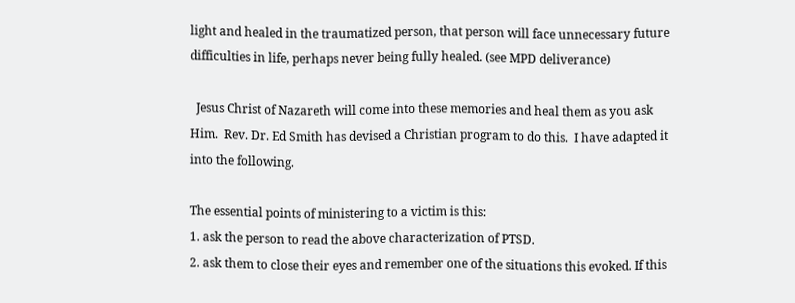light and healed in the traumatized person, that person will face unnecessary future difficulties in life, perhaps never being fully healed. (see MPD deliverance)

  Jesus Christ of Nazareth will come into these memories and heal them as you ask Him.  Rev. Dr. Ed Smith has devised a Christian program to do this.  I have adapted it into the following.

The essential points of ministering to a victim is this:
1. ask the person to read the above characterization of PTSD.
2. ask them to close their eyes and remember one of the situations this evoked. If this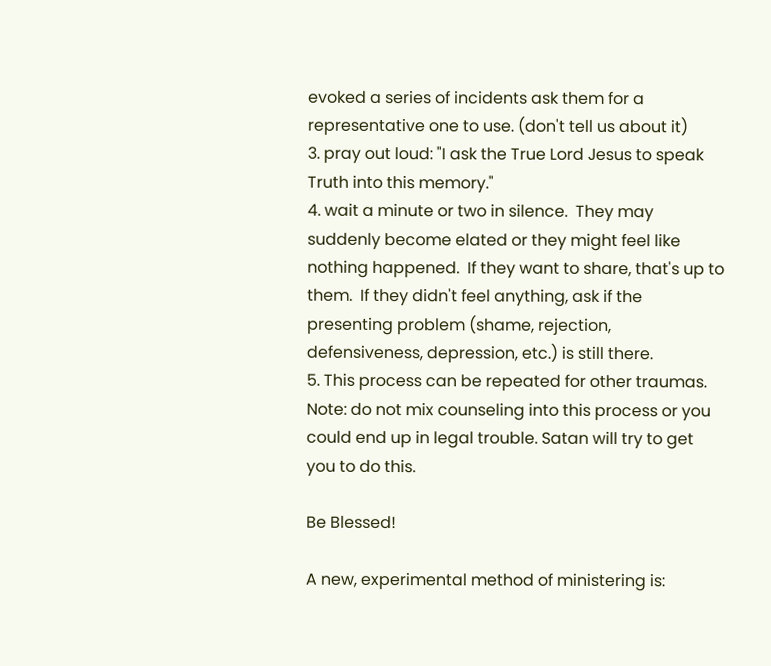evoked a series of incidents ask them for a representative one to use. (don't tell us about it)
3. pray out loud: "I ask the True Lord Jesus to speak Truth into this memory."
4. wait a minute or two in silence.  They may suddenly become elated or they might feel like nothing happened.  If they want to share, that's up to them.  If they didn't feel anything, ask if the presenting problem (shame, rejection, defensiveness, depression, etc.) is still there.
5. This process can be repeated for other traumas.
Note: do not mix counseling into this process or you could end up in legal trouble. Satan will try to get you to do this.

Be Blessed!

A new, experimental method of ministering is: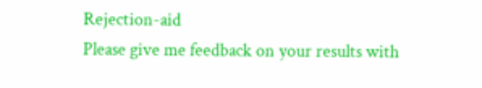Rejection-aid
Please give me feedback on your results with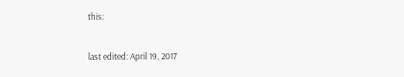this:

last edited: April 19, 2017